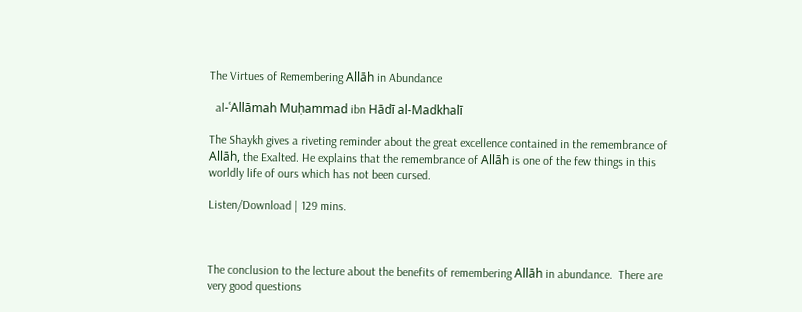The Virtues of Remembering Allāh in Abundance

  al-ʿAllāmah Muḥammad ibn Hādī al-Madkhalī

The Shaykh gives a riveting reminder about the great excellence contained in the remembrance of Allāh, the Exalted. He explains that the remembrance of Allāh is one of the few things in this worldly life of ours which has not been cursed.

Listen/Download | 129 mins.



The conclusion to the lecture about the benefits of remembering Allāh in abundance.  There are very good questions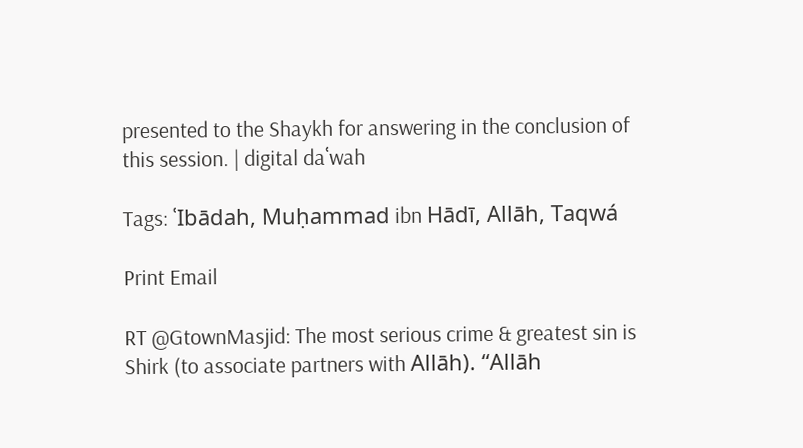presented to the Shaykh for answering in the conclusion of this session. | digital daʿwah

Tags: ʿIbādah, Muḥammad ibn Hādī, Allāh, Taqwá

Print Email

RT @GtownMasjid: The most serious crime & greatest sin is Shirk (to associate partners with Allāh). “Allāh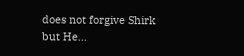does not forgive Shirk but He…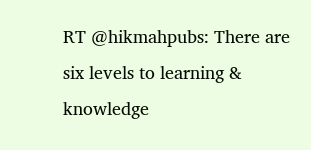RT @hikmahpubs: There are six levels to learning & knowledge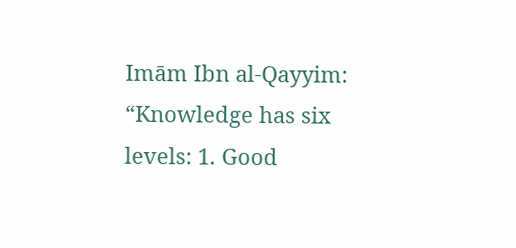Imām Ibn al-Qayyim: “Knowledge has six levels: 1. Good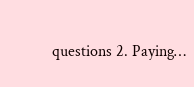questions 2. Paying…